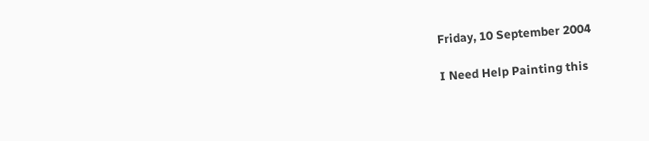Friday, 10 September 2004

I Need Help Painting this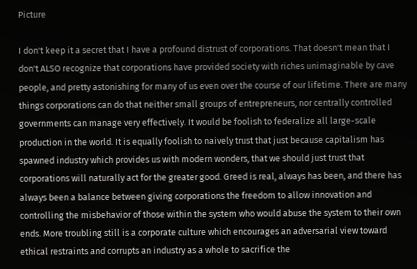Picture

I don't keep it a secret that I have a profound distrust of corporations. That doesn't mean that I don't ALSO recognize that corporations have provided society with riches unimaginable by cave people, and pretty astonishing for many of us even over the course of our lifetime. There are many things corporations can do that neither small groups of entrepreneurs, nor centrally controlled governments can manage very effectively. It would be foolish to federalize all large-scale production in the world. It is equally foolish to naively trust that just because capitalism has spawned industry which provides us with modern wonders, that we should just trust that corporations will naturally act for the greater good. Greed is real, always has been, and there has always been a balance between giving corporations the freedom to allow innovation and controlling the misbehavior of those within the system who would abuse the system to their own ends. More troubling still is a corporate culture which encourages an adversarial view toward ethical restraints and corrupts an industry as a whole to sacrifice the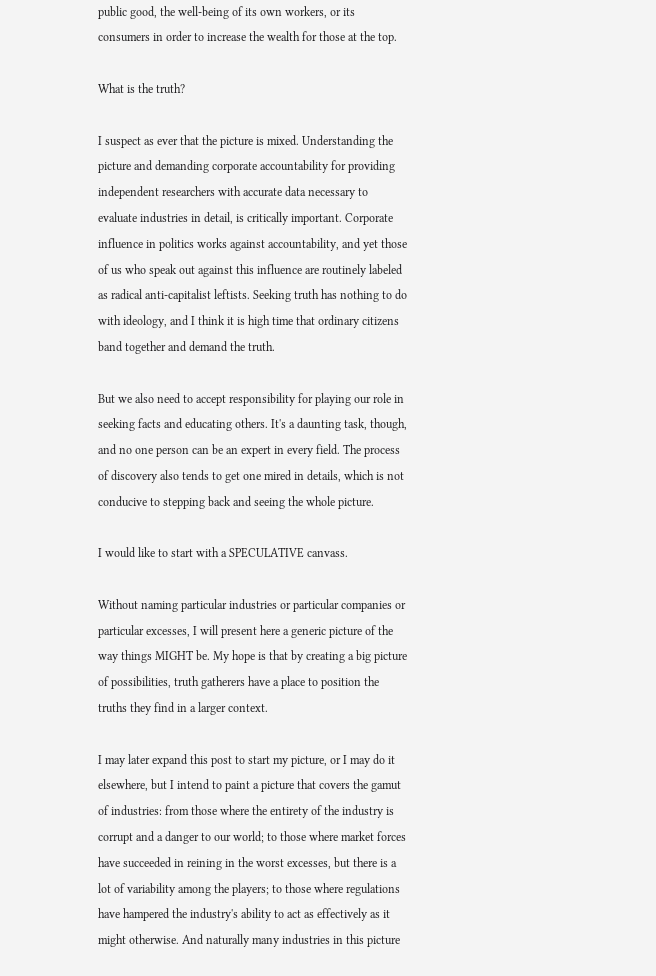public good, the well-being of its own workers, or its consumers in order to increase the wealth for those at the top.

What is the truth?

I suspect as ever that the picture is mixed. Understanding the picture and demanding corporate accountability for providing independent researchers with accurate data necessary to evaluate industries in detail, is critically important. Corporate influence in politics works against accountability, and yet those of us who speak out against this influence are routinely labeled as radical anti-capitalist leftists. Seeking truth has nothing to do with ideology, and I think it is high time that ordinary citizens band together and demand the truth.

But we also need to accept responsibility for playing our role in seeking facts and educating others. It's a daunting task, though, and no one person can be an expert in every field. The process of discovery also tends to get one mired in details, which is not conducive to stepping back and seeing the whole picture.

I would like to start with a SPECULATIVE canvass.

Without naming particular industries or particular companies or particular excesses, I will present here a generic picture of the way things MIGHT be. My hope is that by creating a big picture of possibilities, truth gatherers have a place to position the truths they find in a larger context.

I may later expand this post to start my picture, or I may do it elsewhere, but I intend to paint a picture that covers the gamut of industries: from those where the entirety of the industry is corrupt and a danger to our world; to those where market forces have succeeded in reining in the worst excesses, but there is a lot of variability among the players; to those where regulations have hampered the industry's ability to act as effectively as it might otherwise. And naturally many industries in this picture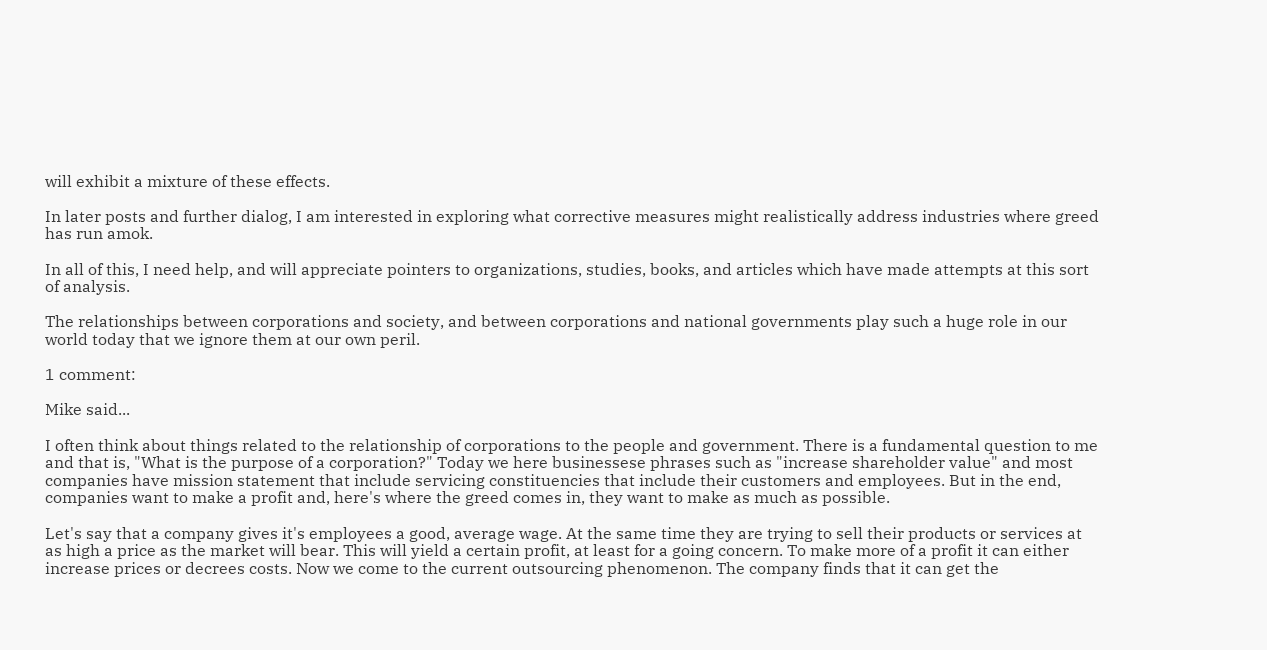will exhibit a mixture of these effects.

In later posts and further dialog, I am interested in exploring what corrective measures might realistically address industries where greed has run amok.

In all of this, I need help, and will appreciate pointers to organizations, studies, books, and articles which have made attempts at this sort of analysis.

The relationships between corporations and society, and between corporations and national governments play such a huge role in our world today that we ignore them at our own peril.

1 comment:

Mike said...

I often think about things related to the relationship of corporations to the people and government. There is a fundamental question to me and that is, "What is the purpose of a corporation?" Today we here businessese phrases such as "increase shareholder value" and most companies have mission statement that include servicing constituencies that include their customers and employees. But in the end, companies want to make a profit and, here's where the greed comes in, they want to make as much as possible.

Let's say that a company gives it's employees a good, average wage. At the same time they are trying to sell their products or services at as high a price as the market will bear. This will yield a certain profit, at least for a going concern. To make more of a profit it can either increase prices or decrees costs. Now we come to the current outsourcing phenomenon. The company finds that it can get the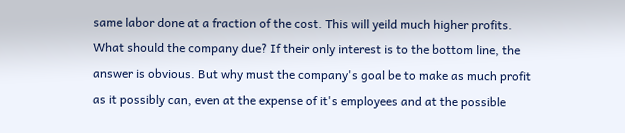same labor done at a fraction of the cost. This will yeild much higher profits. What should the company due? If their only interest is to the bottom line, the answer is obvious. But why must the company's goal be to make as much profit as it possibly can, even at the expense of it's employees and at the possible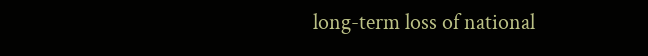long-term loss of national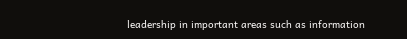leadership in important areas such as information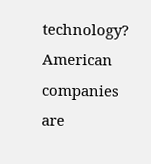technology? American companies are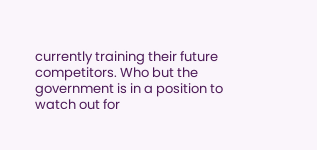currently training their future competitors. Who but the government is in a position to watch out for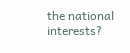the national interests?